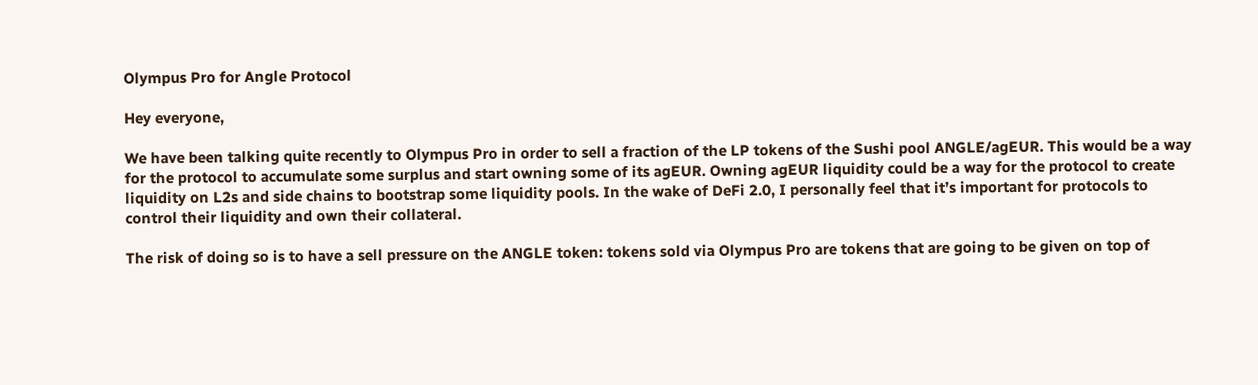Olympus Pro for Angle Protocol

Hey everyone,

We have been talking quite recently to Olympus Pro in order to sell a fraction of the LP tokens of the Sushi pool ANGLE/agEUR. This would be a way for the protocol to accumulate some surplus and start owning some of its agEUR. Owning agEUR liquidity could be a way for the protocol to create liquidity on L2s and side chains to bootstrap some liquidity pools. In the wake of DeFi 2.0, I personally feel that it’s important for protocols to control their liquidity and own their collateral.

The risk of doing so is to have a sell pressure on the ANGLE token: tokens sold via Olympus Pro are tokens that are going to be given on top of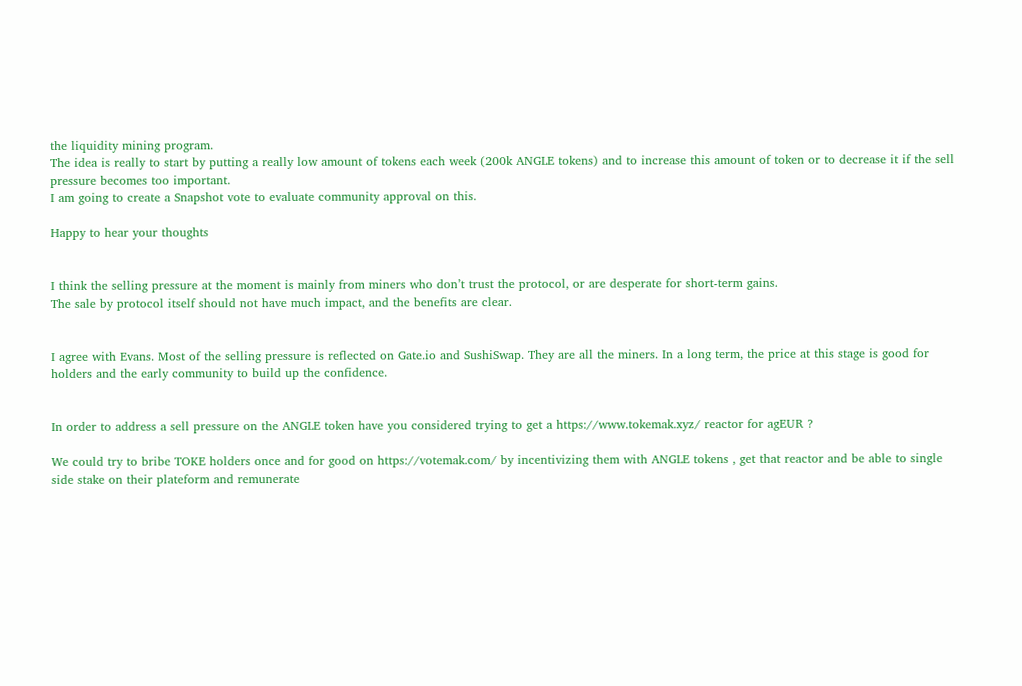the liquidity mining program.
The idea is really to start by putting a really low amount of tokens each week (200k ANGLE tokens) and to increase this amount of token or to decrease it if the sell pressure becomes too important.
I am going to create a Snapshot vote to evaluate community approval on this.

Happy to hear your thoughts


I think the selling pressure at the moment is mainly from miners who don’t trust the protocol, or are desperate for short-term gains.
The sale by protocol itself should not have much impact, and the benefits are clear.


I agree with Evans. Most of the selling pressure is reflected on Gate.io and SushiSwap. They are all the miners. In a long term, the price at this stage is good for holders and the early community to build up the confidence.


In order to address a sell pressure on the ANGLE token have you considered trying to get a https://www.tokemak.xyz/ reactor for agEUR ?

We could try to bribe TOKE holders once and for good on https://votemak.com/ by incentivizing them with ANGLE tokens , get that reactor and be able to single side stake on their plateform and remunerate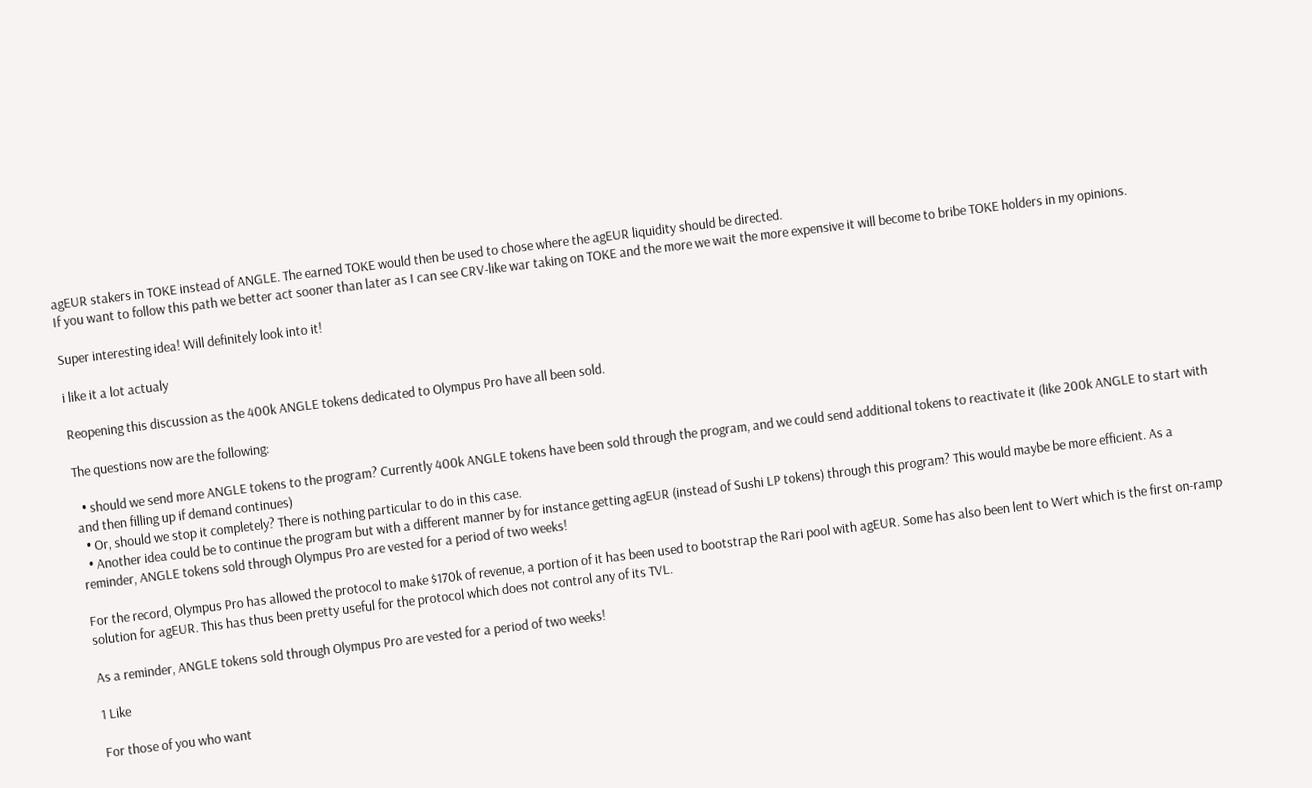agEUR stakers in TOKE instead of ANGLE. The earned TOKE would then be used to chose where the agEUR liquidity should be directed.
If you want to follow this path we better act sooner than later as I can see CRV-like war taking on TOKE and the more we wait the more expensive it will become to bribe TOKE holders in my opinions.

Super interesting idea! Will definitely look into it!

i like it a lot actualy

Reopening this discussion as the 400k ANGLE tokens dedicated to Olympus Pro have all been sold.

The questions now are the following:

  • should we send more ANGLE tokens to the program? Currently 400k ANGLE tokens have been sold through the program, and we could send additional tokens to reactivate it (like 200k ANGLE to start with and then filling up if demand continues)
  • Or, should we stop it completely? There is nothing particular to do in this case.
  • Another idea could be to continue the program but with a different manner by for instance getting agEUR (instead of Sushi LP tokens) through this program? This would maybe be more efficient. As a reminder, ANGLE tokens sold through Olympus Pro are vested for a period of two weeks!

For the record, Olympus Pro has allowed the protocol to make $170k of revenue, a portion of it has been used to bootstrap the Rari pool with agEUR. Some has also been lent to Wert which is the first on-ramp solution for agEUR. This has thus been pretty useful for the protocol which does not control any of its TVL.

As a reminder, ANGLE tokens sold through Olympus Pro are vested for a period of two weeks!

1 Like

For those of you who want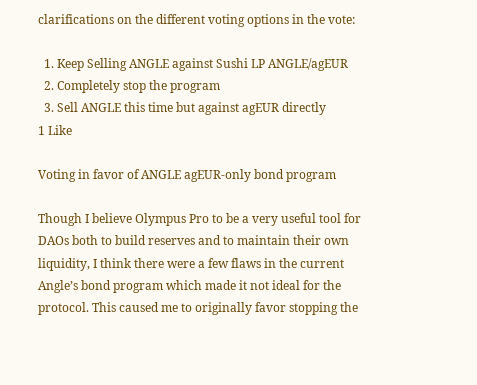clarifications on the different voting options in the vote:

  1. Keep Selling ANGLE against Sushi LP ANGLE/agEUR
  2. Completely stop the program
  3. Sell ANGLE this time but against agEUR directly
1 Like

Voting in favor of ANGLE agEUR-only bond program

Though I believe Olympus Pro to be a very useful tool for DAOs both to build reserves and to maintain their own liquidity, I think there were a few flaws in the current Angle’s bond program which made it not ideal for the protocol. This caused me to originally favor stopping the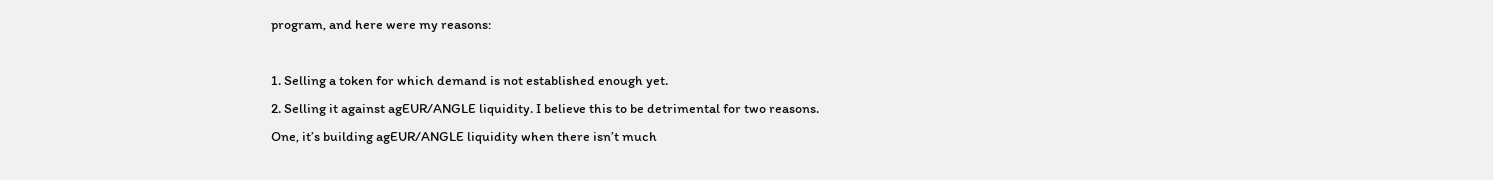program, and here were my reasons:

1. Selling a token for which demand is not established enough yet.
2. Selling it against agEUR/ANGLE liquidity. I believe this to be detrimental for two reasons.
One, it’s building agEUR/ANGLE liquidity when there isn’t much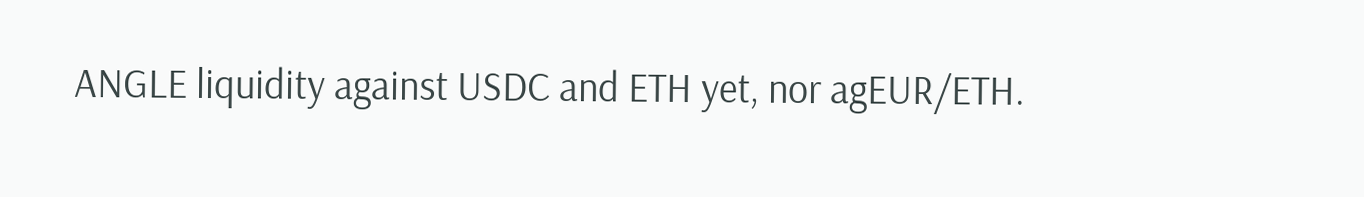ANGLE liquidity against USDC and ETH yet, nor agEUR/ETH.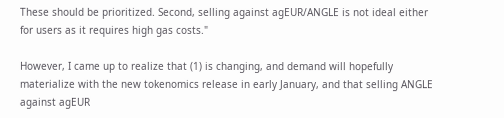These should be prioritized. Second, selling against agEUR/ANGLE is not ideal either for users as it requires high gas costs."

However, I came up to realize that (1) is changing, and demand will hopefully materialize with the new tokenomics release in early January, and that selling ANGLE against agEUR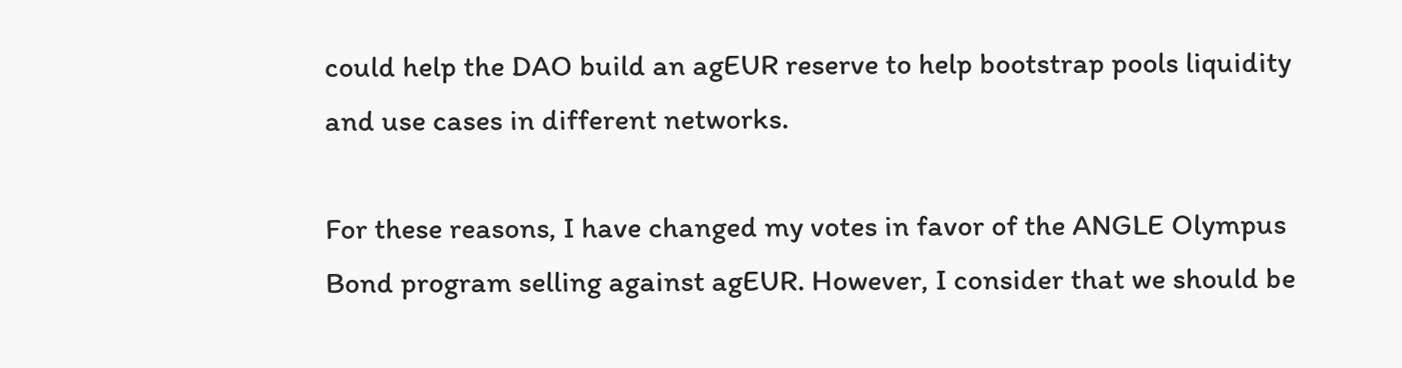could help the DAO build an agEUR reserve to help bootstrap pools liquidity and use cases in different networks.

For these reasons, I have changed my votes in favor of the ANGLE Olympus Bond program selling against agEUR. However, I consider that we should be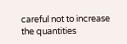careful not to increase the quantities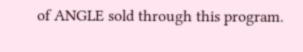of ANGLE sold through this program.